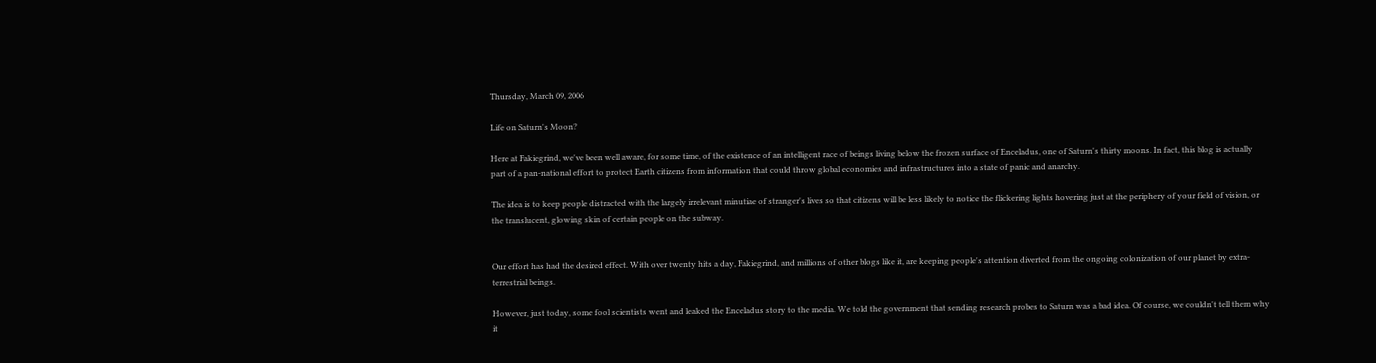Thursday, March 09, 2006

Life on Saturn's Moon?

Here at Fakiegrind, we've been well aware, for some time, of the existence of an intelligent race of beings living below the frozen surface of Enceladus, one of Saturn's thirty moons. In fact, this blog is actually part of a pan-national effort to protect Earth citizens from information that could throw global economies and infrastructures into a state of panic and anarchy.

The idea is to keep people distracted with the largely irrelevant minutiae of stranger's lives so that citizens will be less likely to notice the flickering lights hovering just at the periphery of your field of vision, or the translucent, glowing skin of certain people on the subway.


Our effort has had the desired effect. With over twenty hits a day, Fakiegrind, and millions of other blogs like it, are keeping people's attention diverted from the ongoing colonization of our planet by extra-terrestrial beings.

However, just today, some fool scientists went and leaked the Enceladus story to the media. We told the government that sending research probes to Saturn was a bad idea. Of course, we couldn't tell them why it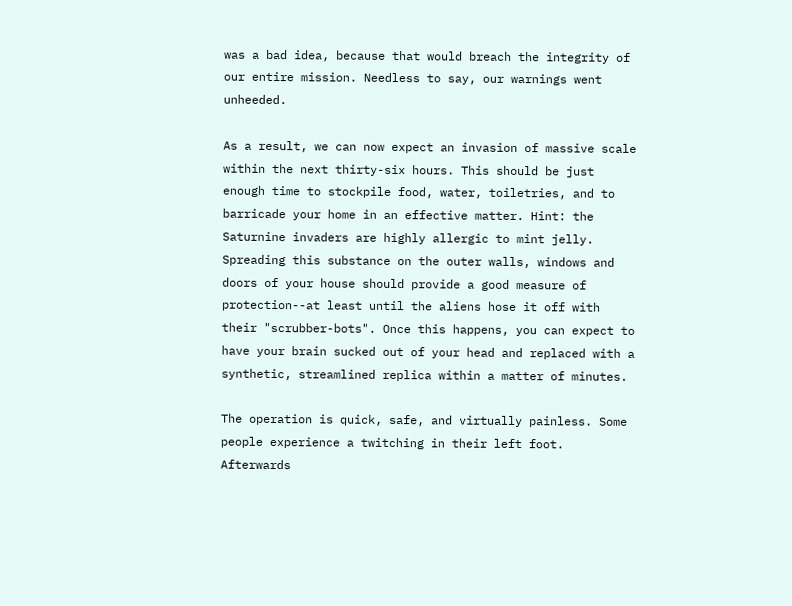was a bad idea, because that would breach the integrity of our entire mission. Needless to say, our warnings went unheeded.

As a result, we can now expect an invasion of massive scale within the next thirty-six hours. This should be just enough time to stockpile food, water, toiletries, and to barricade your home in an effective matter. Hint: the Saturnine invaders are highly allergic to mint jelly. Spreading this substance on the outer walls, windows and doors of your house should provide a good measure of protection--at least until the aliens hose it off with their "scrubber-bots". Once this happens, you can expect to have your brain sucked out of your head and replaced with a synthetic, streamlined replica within a matter of minutes.

The operation is quick, safe, and virtually painless. Some people experience a twitching in their left foot. Afterwards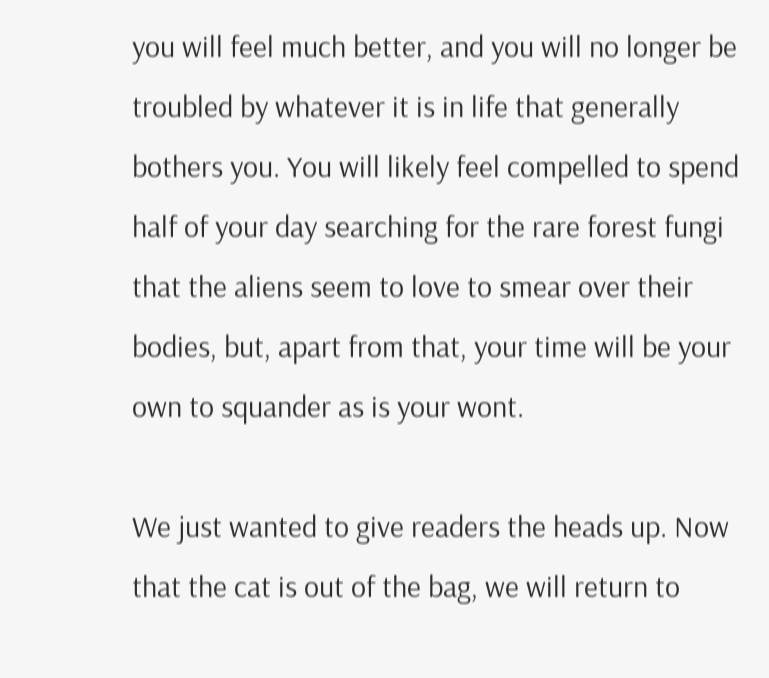you will feel much better, and you will no longer be troubled by whatever it is in life that generally bothers you. You will likely feel compelled to spend half of your day searching for the rare forest fungi that the aliens seem to love to smear over their bodies, but, apart from that, your time will be your own to squander as is your wont.

We just wanted to give readers the heads up. Now that the cat is out of the bag, we will return to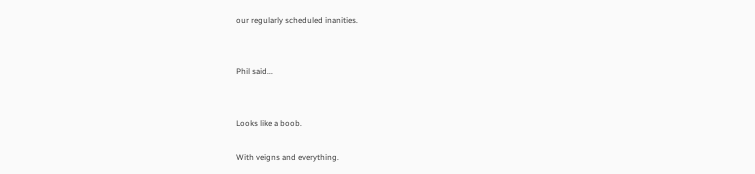our regularly scheduled inanities.


Phil said...


Looks like a boob.

With veigns and everything.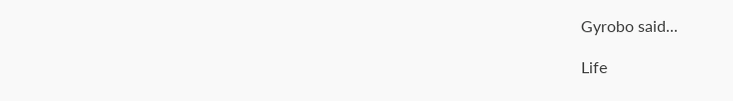Gyrobo said...

Life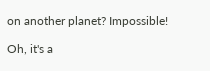on another planet? Impossible!

Oh, it's a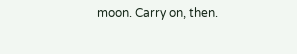moon. Carry on, then.